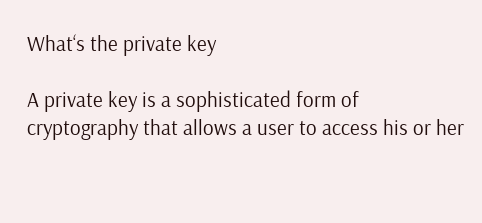What‘s the private key

A private key is a sophisticated form of cryptography that allows a user to access his or her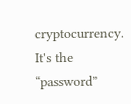cryptocurrency. It's the “password”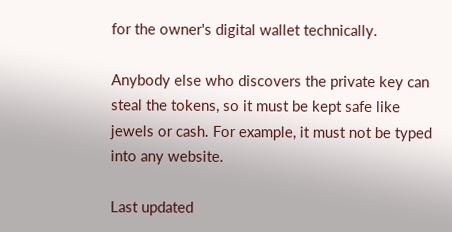for the owner's digital wallet technically.

Anybody else who discovers the private key can steal the tokens, so it must be kept safe like jewels or cash. For example, it must not be typed into any website.

Last updated